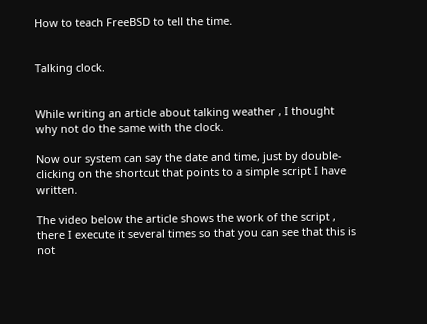How to teach FreeBSD to tell the time.


Talking clock.


While writing an article about talking weather , I thought why not do the same with the clock.

Now our system can say the date and time, just by double-clicking on the shortcut that points to a simple script I have written.

The video below the article shows the work of the script , there I execute it several times so that you can see that this is not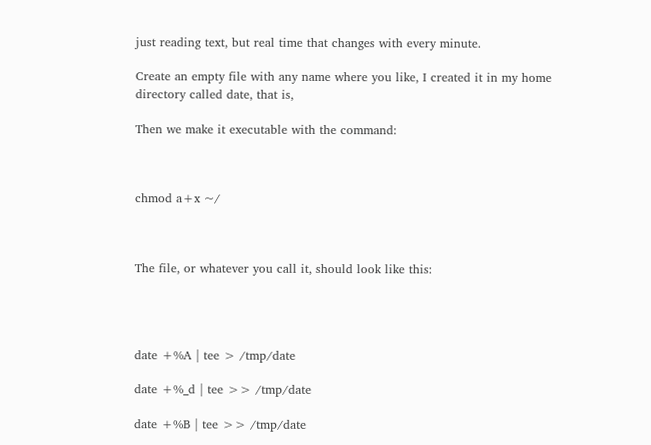just reading text, but real time that changes with every minute.

Create an empty file with any name where you like, I created it in my home directory called date, that is,

Then we make it executable with the command:



chmod a+x ~/



The file, or whatever you call it, should look like this:




date +%A | tee > /tmp/date

date +%_d | tee >> /tmp/date

date +%B | tee >> /tmp/date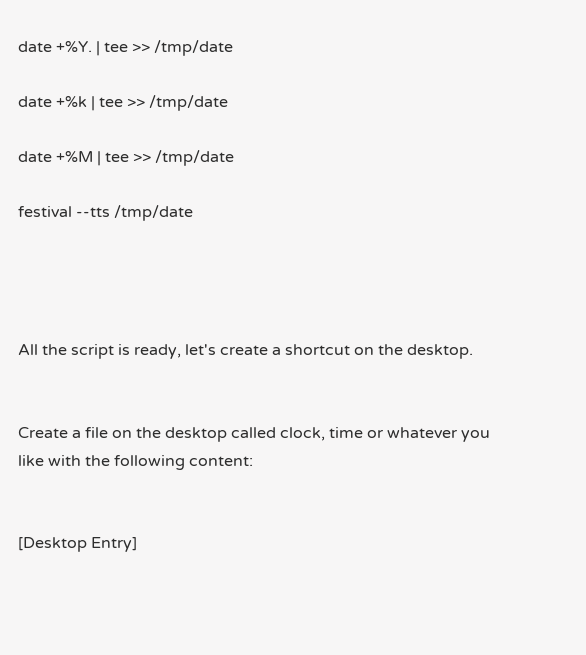date +%Y. | tee >> /tmp/date

date +%k | tee >> /tmp/date

date +%M | tee >> /tmp/date

festival --tts /tmp/date




All the script is ready, let's create a shortcut on the desktop.


Create a file on the desktop called clock, time or whatever you like with the following content:


[Desktop Entry]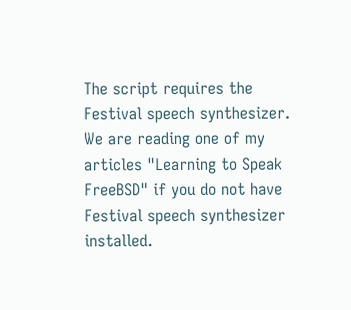The script requires the Festival speech synthesizer. We are reading one of my articles "Learning to Speak FreeBSD" if you do not have Festival speech synthesizer installed.